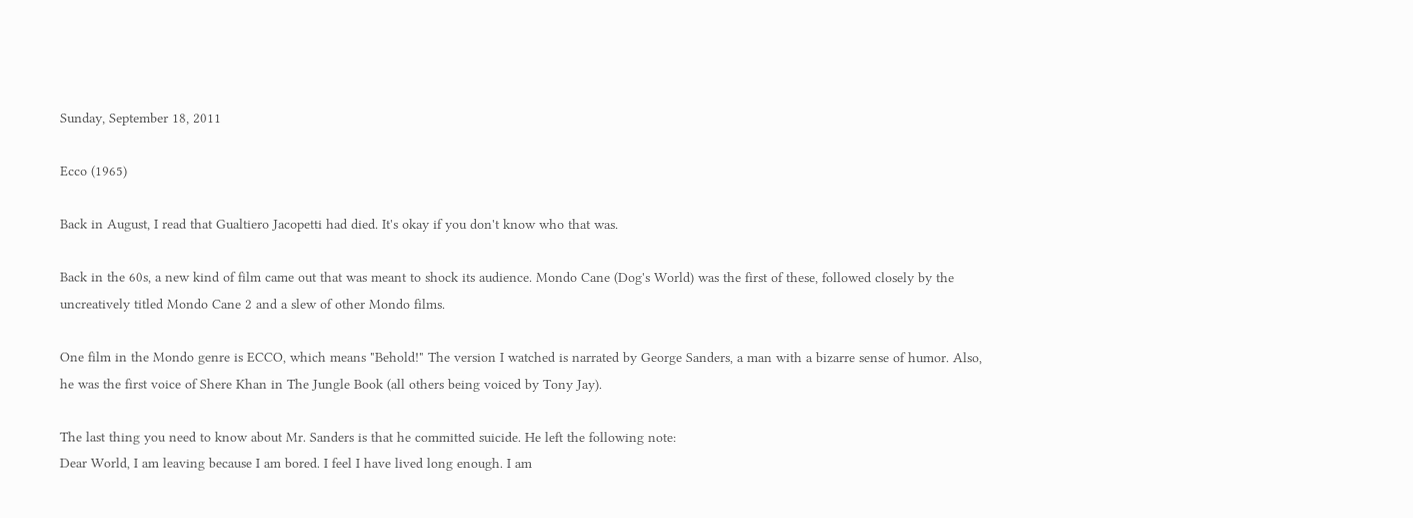Sunday, September 18, 2011

Ecco (1965)

Back in August, I read that Gualtiero Jacopetti had died. It's okay if you don't know who that was.

Back in the 60s, a new kind of film came out that was meant to shock its audience. Mondo Cane (Dog's World) was the first of these, followed closely by the uncreatively titled Mondo Cane 2 and a slew of other Mondo films.

One film in the Mondo genre is ECCO, which means "Behold!" The version I watched is narrated by George Sanders, a man with a bizarre sense of humor. Also, he was the first voice of Shere Khan in The Jungle Book (all others being voiced by Tony Jay).

The last thing you need to know about Mr. Sanders is that he committed suicide. He left the following note:
Dear World, I am leaving because I am bored. I feel I have lived long enough. I am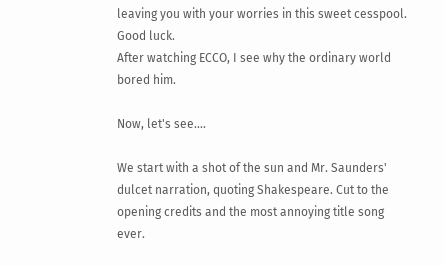leaving you with your worries in this sweet cesspool. Good luck.
After watching ECCO, I see why the ordinary world bored him.

Now, let's see....

We start with a shot of the sun and Mr. Saunders' dulcet narration, quoting Shakespeare. Cut to the opening credits and the most annoying title song ever.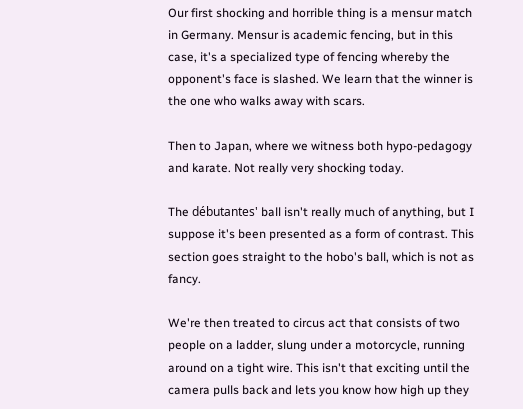Our first shocking and horrible thing is a mensur match in Germany. Mensur is academic fencing, but in this case, it's a specialized type of fencing whereby the opponent's face is slashed. We learn that the winner is the one who walks away with scars.

Then to Japan, where we witness both hypo-pedagogy and karate. Not really very shocking today.

The débutantes' ball isn't really much of anything, but I suppose it's been presented as a form of contrast. This section goes straight to the hobo's ball, which is not as fancy.

We're then treated to circus act that consists of two people on a ladder, slung under a motorcycle, running around on a tight wire. This isn't that exciting until the camera pulls back and lets you know how high up they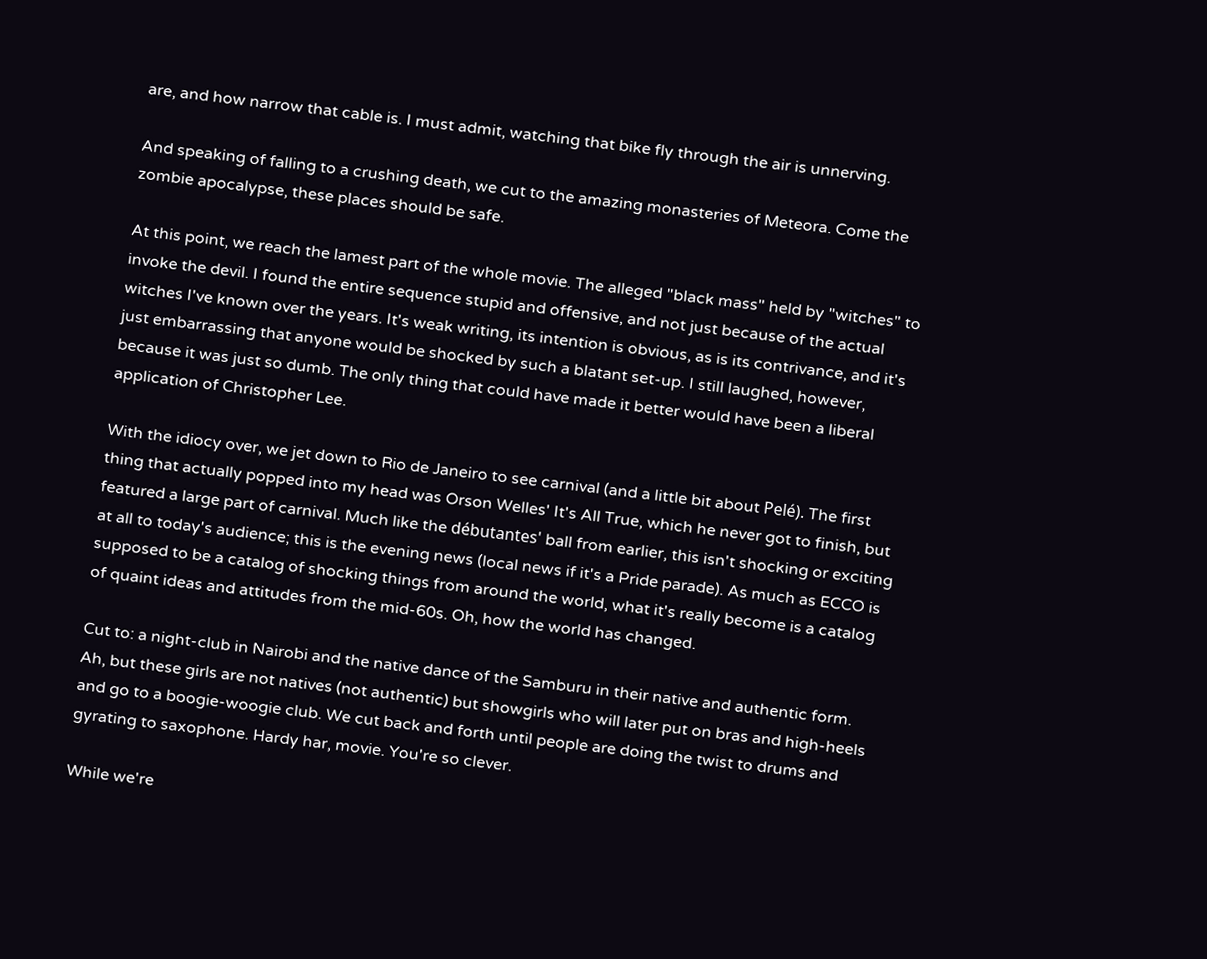are, and how narrow that cable is. I must admit, watching that bike fly through the air is unnerving.

And speaking of falling to a crushing death, we cut to the amazing monasteries of Meteora. Come the zombie apocalypse, these places should be safe.

At this point, we reach the lamest part of the whole movie. The alleged "black mass" held by "witches" to invoke the devil. I found the entire sequence stupid and offensive, and not just because of the actual witches I've known over the years. It's weak writing, its intention is obvious, as is its contrivance, and it's just embarrassing that anyone would be shocked by such a blatant set-up. I still laughed, however, because it was just so dumb. The only thing that could have made it better would have been a liberal application of Christopher Lee.

With the idiocy over, we jet down to Rio de Janeiro to see carnival (and a little bit about Pelé). The first thing that actually popped into my head was Orson Welles' It's All True, which he never got to finish, but featured a large part of carnival. Much like the débutantes' ball from earlier, this isn't shocking or exciting at all to today's audience; this is the evening news (local news if it's a Pride parade). As much as ECCO is supposed to be a catalog of shocking things from around the world, what it's really become is a catalog of quaint ideas and attitudes from the mid-60s. Oh, how the world has changed.

Cut to: a night-club in Nairobi and the native dance of the Samburu in their native and authentic form. Ah, but these girls are not natives (not authentic) but showgirls who will later put on bras and high-heels and go to a boogie-woogie club. We cut back and forth until people are doing the twist to drums and gyrating to saxophone. Hardy har, movie. You're so clever.

While we're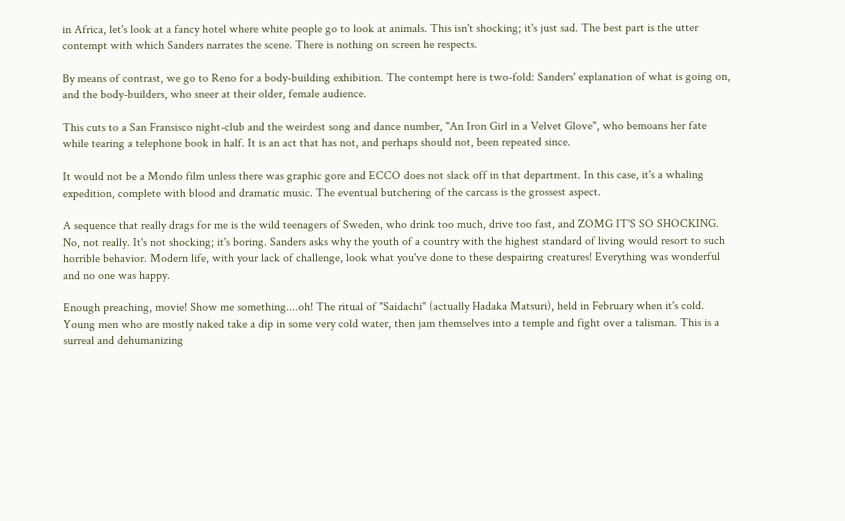in Africa, let's look at a fancy hotel where white people go to look at animals. This isn't shocking; it's just sad. The best part is the utter contempt with which Sanders narrates the scene. There is nothing on screen he respects.

By means of contrast, we go to Reno for a body-building exhibition. The contempt here is two-fold: Sanders' explanation of what is going on, and the body-builders, who sneer at their older, female audience.

This cuts to a San Fransisco night-club and the weirdest song and dance number, "An Iron Girl in a Velvet Glove", who bemoans her fate while tearing a telephone book in half. It is an act that has not, and perhaps should not, been repeated since.

It would not be a Mondo film unless there was graphic gore and ECCO does not slack off in that department. In this case, it's a whaling expedition, complete with blood and dramatic music. The eventual butchering of the carcass is the grossest aspect.

A sequence that really drags for me is the wild teenagers of Sweden, who drink too much, drive too fast, and ZOMG IT'S SO SHOCKING. No, not really. It's not shocking; it's boring. Sanders asks why the youth of a country with the highest standard of living would resort to such horrible behavior. Modern life, with your lack of challenge, look what you've done to these despairing creatures! Everything was wonderful and no one was happy.

Enough preaching, movie! Show me something....oh! The ritual of "Saidachi" (actually Hadaka Matsuri), held in February when it's cold. Young men who are mostly naked take a dip in some very cold water, then jam themselves into a temple and fight over a talisman. This is a surreal and dehumanizing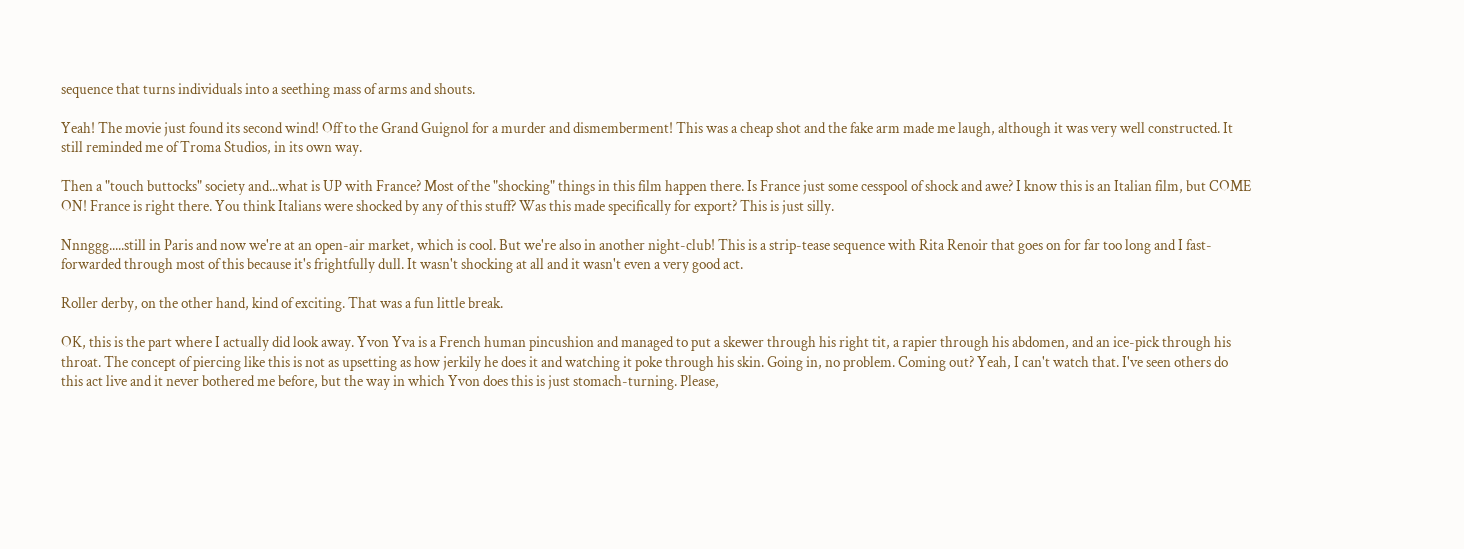sequence that turns individuals into a seething mass of arms and shouts.

Yeah! The movie just found its second wind! Off to the Grand Guignol for a murder and dismemberment! This was a cheap shot and the fake arm made me laugh, although it was very well constructed. It still reminded me of Troma Studios, in its own way.

Then a "touch buttocks" society and...what is UP with France? Most of the "shocking" things in this film happen there. Is France just some cesspool of shock and awe? I know this is an Italian film, but COME ON! France is right there. You think Italians were shocked by any of this stuff? Was this made specifically for export? This is just silly.

Nnnggg.....still in Paris and now we're at an open-air market, which is cool. But we're also in another night-club! This is a strip-tease sequence with Rita Renoir that goes on for far too long and I fast-forwarded through most of this because it's frightfully dull. It wasn't shocking at all and it wasn't even a very good act.

Roller derby, on the other hand, kind of exciting. That was a fun little break.

OK, this is the part where I actually did look away. Yvon Yva is a French human pincushion and managed to put a skewer through his right tit, a rapier through his abdomen, and an ice-pick through his throat. The concept of piercing like this is not as upsetting as how jerkily he does it and watching it poke through his skin. Going in, no problem. Coming out? Yeah, I can't watch that. I've seen others do this act live and it never bothered me before, but the way in which Yvon does this is just stomach-turning. Please,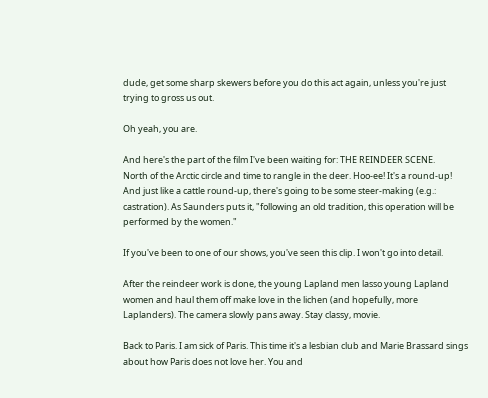dude, get some sharp skewers before you do this act again, unless you're just trying to gross us out.

Oh yeah, you are.

And here's the part of the film I've been waiting for: THE REINDEER SCENE.
North of the Arctic circle and time to rangle in the deer. Hoo-ee! It's a round-up! And just like a cattle round-up, there's going to be some steer-making (e.g.: castration). As Saunders puts it, "following an old tradition, this operation will be performed by the women."

If you've been to one of our shows, you've seen this clip. I won't go into detail.

After the reindeer work is done, the young Lapland men lasso young Lapland women and haul them off make love in the lichen (and hopefully, more Laplanders). The camera slowly pans away. Stay classy, movie.

Back to Paris. I am sick of Paris. This time it's a lesbian club and Marie Brassard sings about how Paris does not love her. You and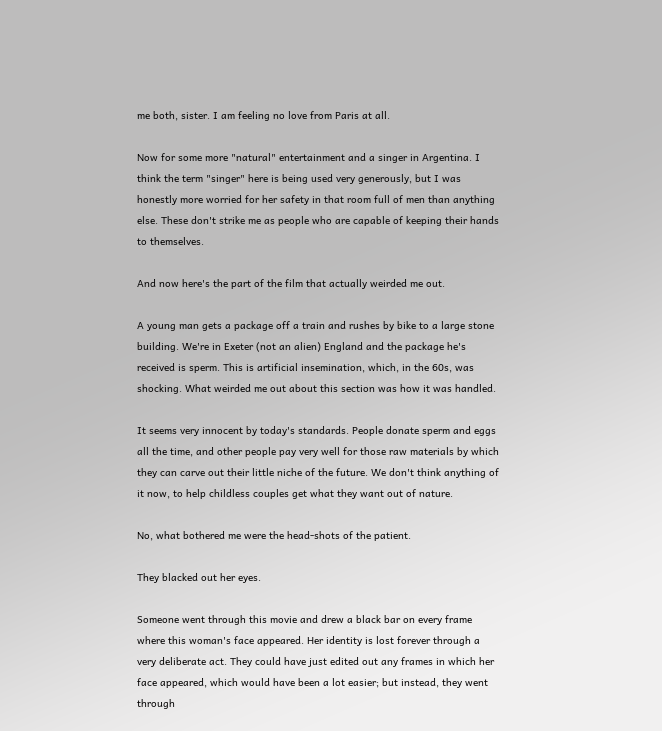me both, sister. I am feeling no love from Paris at all.

Now for some more "natural" entertainment and a singer in Argentina. I think the term "singer" here is being used very generously, but I was honestly more worried for her safety in that room full of men than anything else. These don't strike me as people who are capable of keeping their hands to themselves.

And now here's the part of the film that actually weirded me out.

A young man gets a package off a train and rushes by bike to a large stone building. We're in Exeter (not an alien) England and the package he's received is sperm. This is artificial insemination, which, in the 60s, was shocking. What weirded me out about this section was how it was handled.

It seems very innocent by today's standards. People donate sperm and eggs all the time, and other people pay very well for those raw materials by which they can carve out their little niche of the future. We don't think anything of it now, to help childless couples get what they want out of nature.

No, what bothered me were the head-shots of the patient.

They blacked out her eyes.

Someone went through this movie and drew a black bar on every frame where this woman's face appeared. Her identity is lost forever through a very deliberate act. They could have just edited out any frames in which her face appeared, which would have been a lot easier; but instead, they went through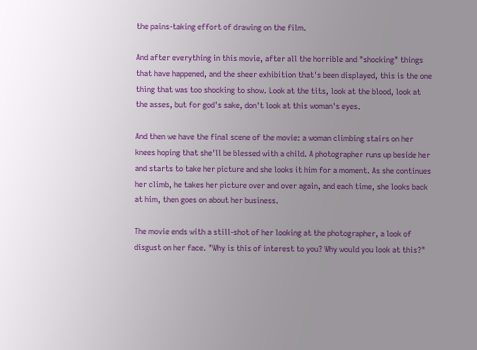the pains-taking effort of drawing on the film.

And after everything in this movie, after all the horrible and "shocking" things that have happened, and the sheer exhibition that's been displayed, this is the one thing that was too shocking to show. Look at the tits, look at the blood, look at the asses, but for god's sake, don't look at this woman's eyes.

And then we have the final scene of the movie: a woman climbing stairs on her knees hoping that she'll be blessed with a child. A photographer runs up beside her and starts to take her picture and she looks it him for a moment. As she continues her climb, he takes her picture over and over again, and each time, she looks back at him, then goes on about her business.

The movie ends with a still-shot of her looking at the photographer, a look of disgust on her face. "Why is this of interest to you? Why would you look at this?"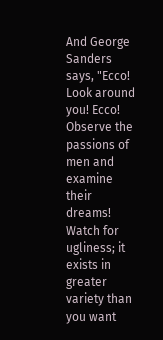And George Sanders says, "Ecco! Look around you! Ecco! Observe the passions of men and examine their dreams! Watch for ugliness; it exists in greater variety than you want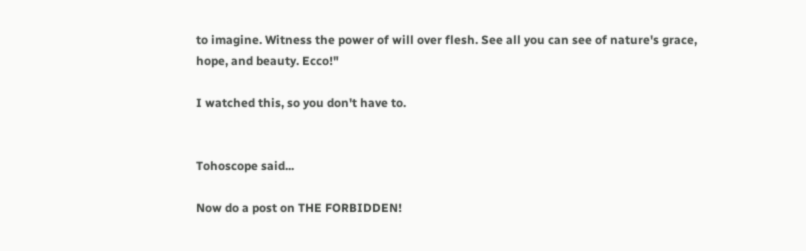to imagine. Witness the power of will over flesh. See all you can see of nature's grace, hope, and beauty. Ecco!"

I watched this, so you don't have to.


Tohoscope said...

Now do a post on THE FORBIDDEN!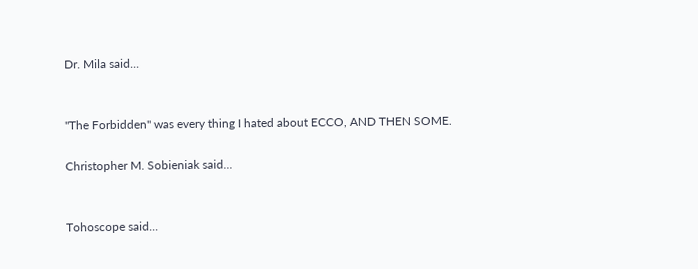Dr. Mila said...


"The Forbidden" was every thing I hated about ECCO, AND THEN SOME.

Christopher M. Sobieniak said...


Tohoscope said...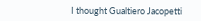I thought Gualtiero Jacopetti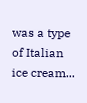was a type of Italian ice cream...